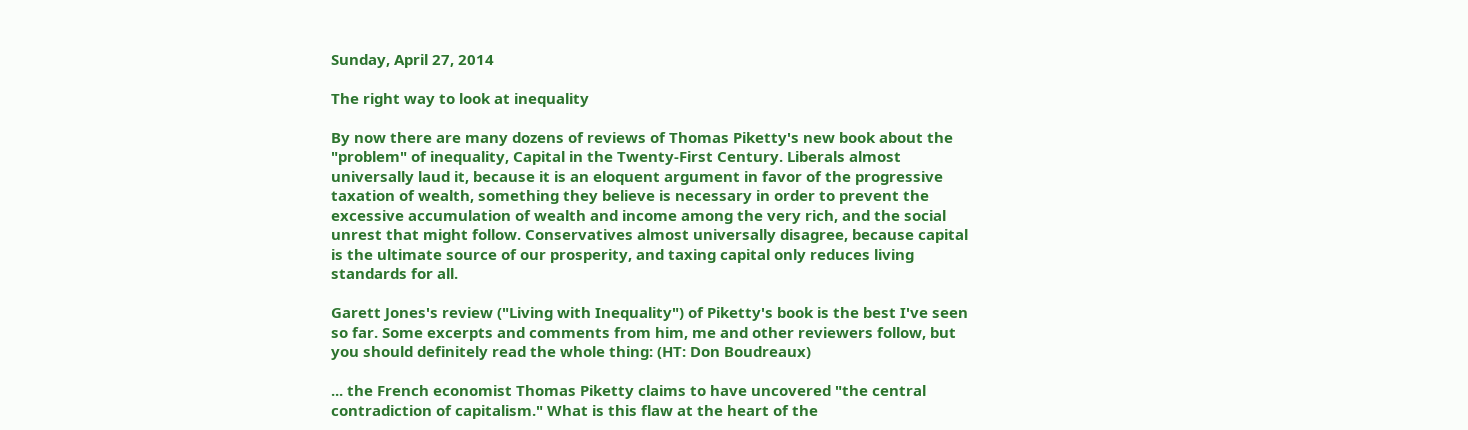Sunday, April 27, 2014

The right way to look at inequality

By now there are many dozens of reviews of Thomas Piketty's new book about the "problem" of inequality, Capital in the Twenty-First Century. Liberals almost universally laud it, because it is an eloquent argument in favor of the progressive taxation of wealth, something they believe is necessary in order to prevent the excessive accumulation of wealth and income among the very rich, and the social unrest that might follow. Conservatives almost universally disagree, because capital is the ultimate source of our prosperity, and taxing capital only reduces living standards for all.

Garett Jones's review ("Living with Inequality") of Piketty's book is the best I've seen so far. Some excerpts and comments from him, me and other reviewers follow, but you should definitely read the whole thing: (HT: Don Boudreaux)

... the French economist Thomas Piketty claims to have uncovered "the central contradiction of capitalism." What is this flaw at the heart of the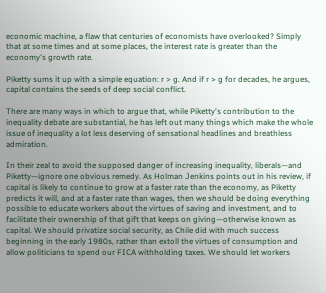economic machine, a flaw that centuries of economists have overlooked? Simply that at some times and at some places, the interest rate is greater than the economy's growth rate.

Piketty sums it up with a simple equation: r > g. And if r > g for decades, he argues, capital contains the seeds of deep social conflict.

There are many ways in which to argue that, while Piketty's contribution to the inequality debate are substantial, he has left out many things which make the whole issue of inequality a lot less deserving of sensational headlines and breathless admiration.

In their zeal to avoid the supposed danger of increasing inequality, liberals—and Piketty—ignore one obvious remedy. As Holman Jenkins points out in his review, if capital is likely to continue to grow at a faster rate than the economy, as Piketty predicts it will, and at a faster rate than wages, then we should be doing everything possible to educate workers about the virtues of saving and investment, and to facilitate their ownership of that gift that keeps on giving—otherwise known as capital. We should privatize social security, as Chile did with much success beginning in the early 1980s, rather than extoll the virtues of consumption and allow politicians to spend our FICA withholding taxes. We should let workers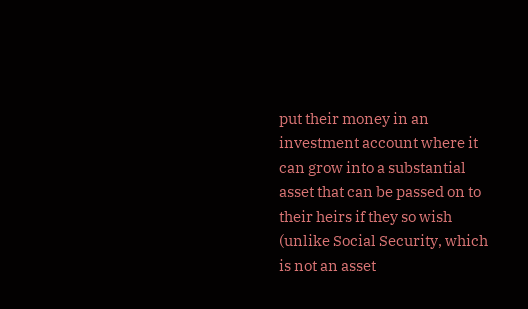put their money in an investment account where it can grow into a substantial asset that can be passed on to their heirs if they so wish (unlike Social Security, which is not an asset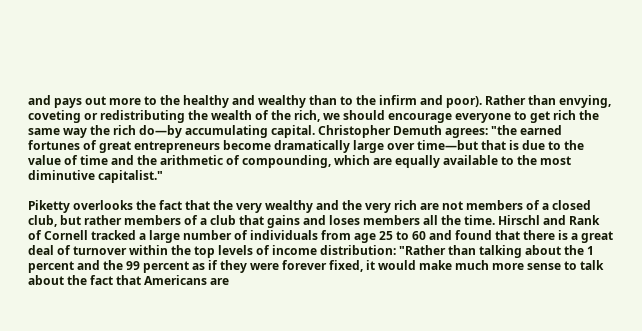and pays out more to the healthy and wealthy than to the infirm and poor). Rather than envying, coveting or redistributing the wealth of the rich, we should encourage everyone to get rich the same way the rich do—by accumulating capital. Christopher Demuth agrees: "the earned fortunes of great entrepreneurs become dramatically large over time—but that is due to the value of time and the arithmetic of compounding, which are equally available to the most diminutive capitalist."

Piketty overlooks the fact that the very wealthy and the very rich are not members of a closed club, but rather members of a club that gains and loses members all the time. Hirschl and Rank of Cornell tracked a large number of individuals from age 25 to 60 and found that there is a great deal of turnover within the top levels of income distribution: "Rather than talking about the 1 percent and the 99 percent as if they were forever fixed, it would make much more sense to talk about the fact that Americans are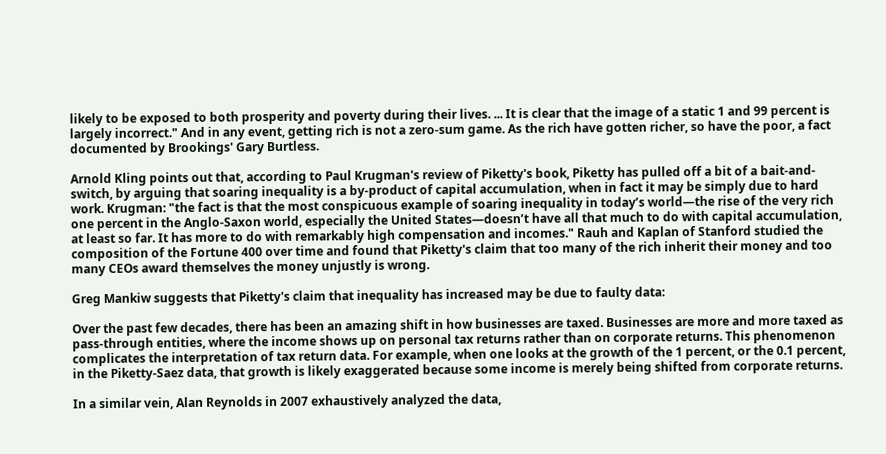likely to be exposed to both prosperity and poverty during their lives. ... It is clear that the image of a static 1 and 99 percent is largely incorrect." And in any event, getting rich is not a zero-sum game. As the rich have gotten richer, so have the poor, a fact documented by Brookings' Gary Burtless.

Arnold Kling points out that, according to Paul Krugman's review of Piketty's book, Piketty has pulled off a bit of a bait-and-switch, by arguing that soaring inequality is a by-product of capital accumulation, when in fact it may be simply due to hard work. Krugman: "the fact is that the most conspicuous example of soaring inequality in today’s world—the rise of the very rich one percent in the Anglo-Saxon world, especially the United States—doesn’t have all that much to do with capital accumulation, at least so far. It has more to do with remarkably high compensation and incomes." Rauh and Kaplan of Stanford studied the composition of the Fortune 400 over time and found that Piketty's claim that too many of the rich inherit their money and too many CEOs award themselves the money unjustly is wrong.

Greg Mankiw suggests that Piketty's claim that inequality has increased may be due to faulty data:

Over the past few decades, there has been an amazing shift in how businesses are taxed. Businesses are more and more taxed as pass-through entities, where the income shows up on personal tax returns rather than on corporate returns. This phenomenon complicates the interpretation of tax return data. For example, when one looks at the growth of the 1 percent, or the 0.1 percent, in the Piketty-Saez data, that growth is likely exaggerated because some income is merely being shifted from corporate returns.

In a similar vein, Alan Reynolds in 2007 exhaustively analyzed the data,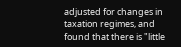adjusted for changes in taxation regimes, and found that there is "little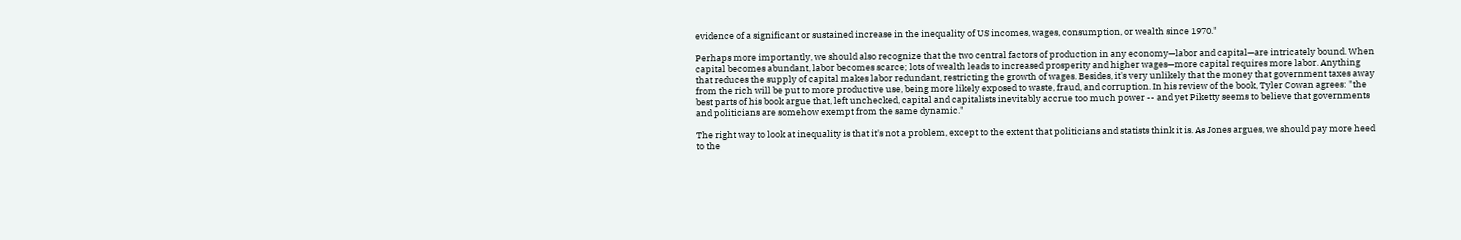evidence of a significant or sustained increase in the inequality of US incomes, wages, consumption, or wealth since 1970."

Perhaps more importantly, we should also recognize that the two central factors of production in any economy—labor and capital—are intricately bound. When capital becomes abundant, labor becomes scarce; lots of wealth leads to increased prosperity and higher wages—more capital requires more labor. Anything that reduces the supply of capital makes labor redundant, restricting the growth of wages. Besides, it's very unlikely that the money that government taxes away from the rich will be put to more productive use, being more likely exposed to waste, fraud, and corruption. In his review of the book, Tyler Cowan agrees: "the best parts of his book argue that, left unchecked, capital and capitalists inevitably accrue too much power -- and yet Piketty seems to believe that governments and politicians are somehow exempt from the same dynamic."

The right way to look at inequality is that it's not a problem, except to the extent that politicians and statists think it is. As Jones argues, we should pay more heed to the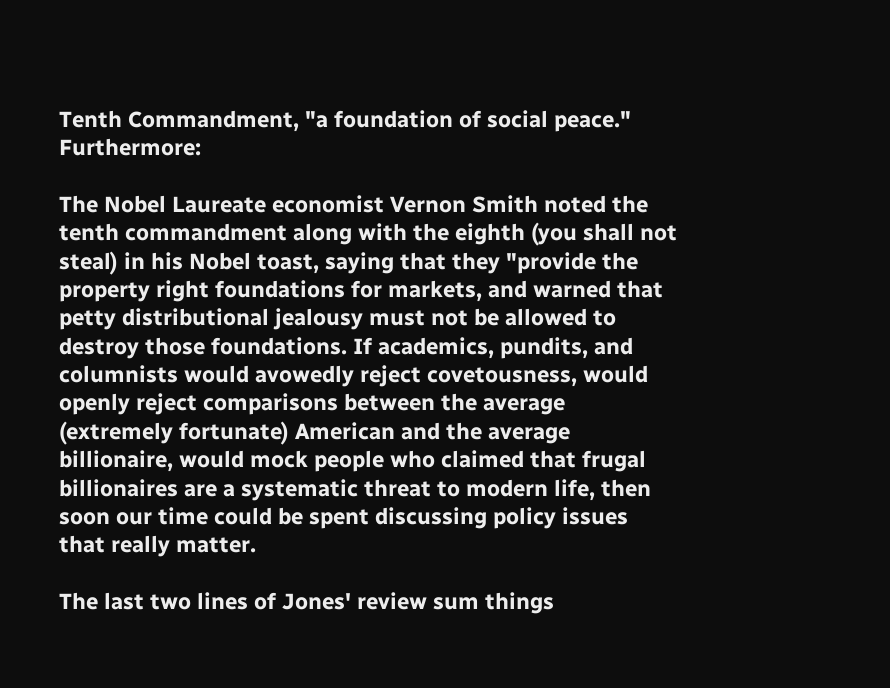Tenth Commandment, "a foundation of social peace." Furthermore:

The Nobel Laureate economist Vernon Smith noted the tenth commandment along with the eighth (you shall not steal) in his Nobel toast, saying that they "provide the property right foundations for markets, and warned that petty distributional jealousy must not be allowed to destroy those foundations. If academics, pundits, and columnists would avowedly reject covetousness, would openly reject comparisons between the average (extremely fortunate) American and the average billionaire, would mock people who claimed that frugal billionaires are a systematic threat to modern life, then soon our time could be spent discussing policy issues that really matter.

The last two lines of Jones' review sum things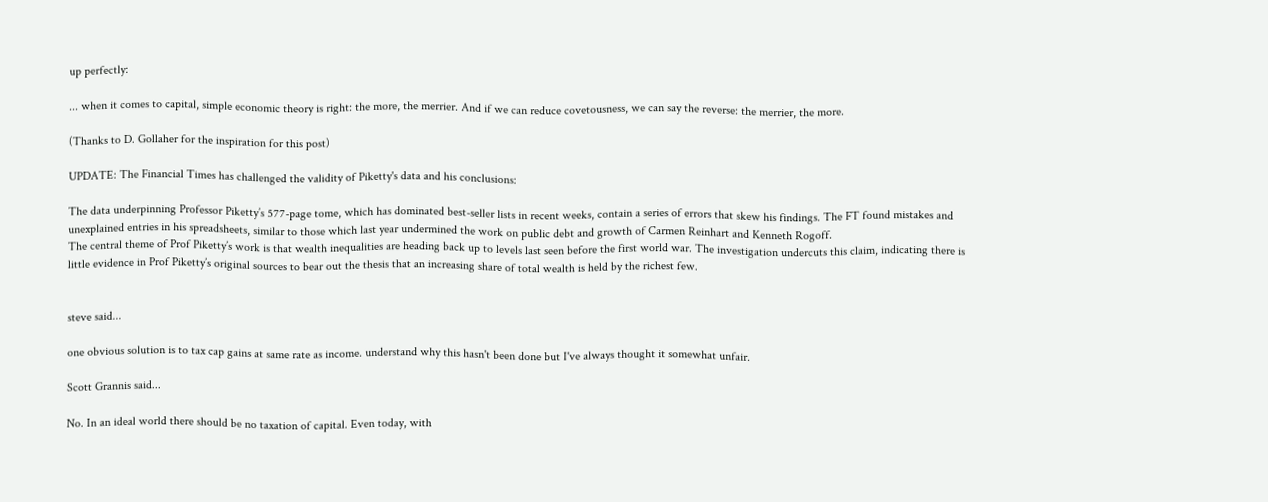up perfectly:

... when it comes to capital, simple economic theory is right: the more, the merrier. And if we can reduce covetousness, we can say the reverse: the merrier, the more.

(Thanks to D. Gollaher for the inspiration for this post)

UPDATE: The Financial Times has challenged the validity of Piketty's data and his conclusions:

The data underpinning Professor Piketty’s 577-page tome, which has dominated best-seller lists in recent weeks, contain a series of errors that skew his findings. The FT found mistakes and unexplained entries in his spreadsheets, similar to those which last year undermined the work on public debt and growth of Carmen Reinhart and Kenneth Rogoff.
The central theme of Prof Piketty’s work is that wealth inequalities are heading back up to levels last seen before the first world war. The investigation undercuts this claim, indicating there is little evidence in Prof Piketty’s original sources to bear out the thesis that an increasing share of total wealth is held by the richest few.


steve said...

one obvious solution is to tax cap gains at same rate as income. understand why this hasn't been done but I've always thought it somewhat unfair.

Scott Grannis said...

No. In an ideal world there should be no taxation of capital. Even today, with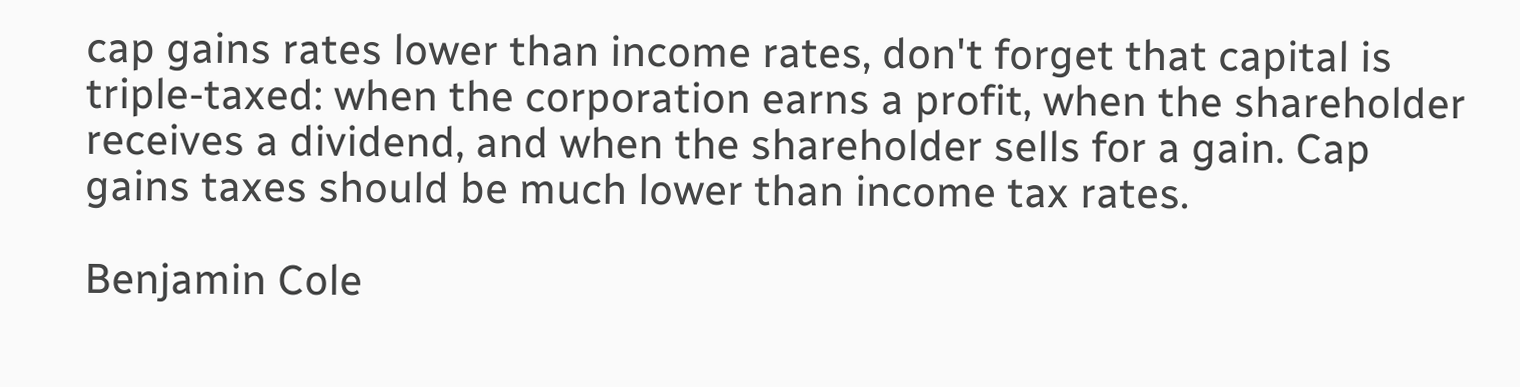cap gains rates lower than income rates, don't forget that capital is triple-taxed: when the corporation earns a profit, when the shareholder receives a dividend, and when the shareholder sells for a gain. Cap gains taxes should be much lower than income tax rates.

Benjamin Cole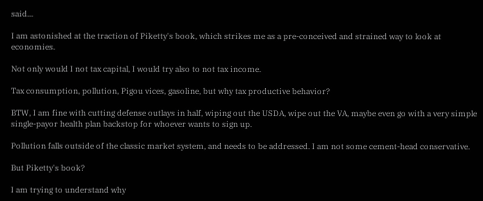said...

I am astonished at the traction of Piketty's book, which strikes me as a pre-conceived and strained way to look at economies.

Not only would I not tax capital, I would try also to not tax income.

Tax consumption, pollution, Pigou vices, gasoline, but why tax productive behavior?

BTW, I am fine with cutting defense outlays in half, wiping out the USDA, wipe out the VA, maybe even go with a very simple single-payor health plan backstop for whoever wants to sign up.

Pollution falls outside of the classic market system, and needs to be addressed. I am not some cement-head conservative.

But Piketty's book?

I am trying to understand why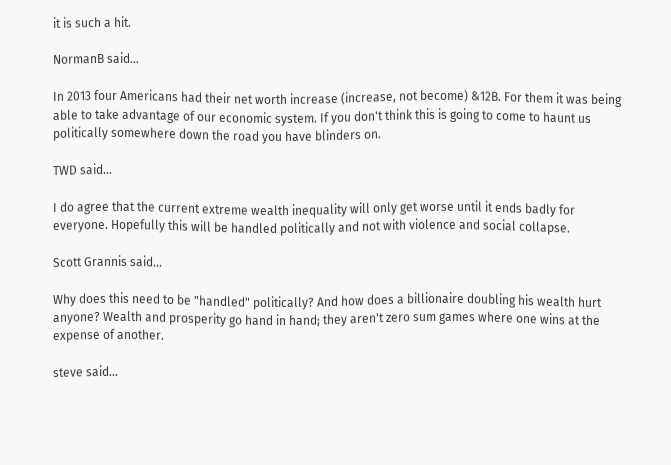it is such a hit.

NormanB said...

In 2013 four Americans had their net worth increase (increase, not become) &12B. For them it was being able to take advantage of our economic system. If you don't think this is going to come to haunt us politically somewhere down the road you have blinders on.

TWD said...

I do agree that the current extreme wealth inequality will only get worse until it ends badly for everyone. Hopefully this will be handled politically and not with violence and social collapse.

Scott Grannis said...

Why does this need to be "handled" politically? And how does a billionaire doubling his wealth hurt anyone? Wealth and prosperity go hand in hand; they aren't zero sum games where one wins at the expense of another.

steve said...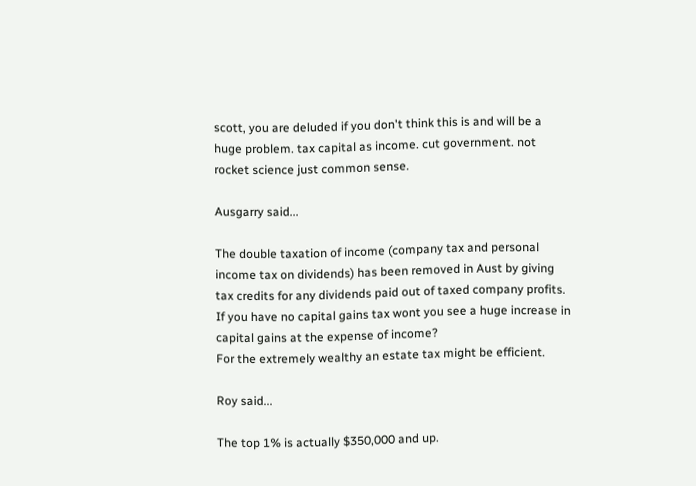scott, you are deluded if you don't think this is and will be a huge problem. tax capital as income. cut government. not rocket science just common sense.

Ausgarry said...

The double taxation of income (company tax and personal income tax on dividends) has been removed in Aust by giving tax credits for any dividends paid out of taxed company profits.
If you have no capital gains tax wont you see a huge increase in capital gains at the expense of income?
For the extremely wealthy an estate tax might be efficient.

Roy said...

The top 1% is actually $350,000 and up.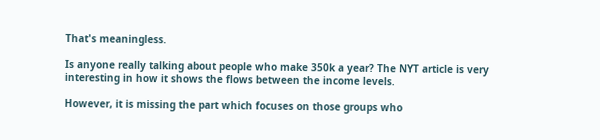That's meaningless.

Is anyone really talking about people who make 350k a year? The NYT article is very interesting in how it shows the flows between the income levels.

However, it is missing the part which focuses on those groups who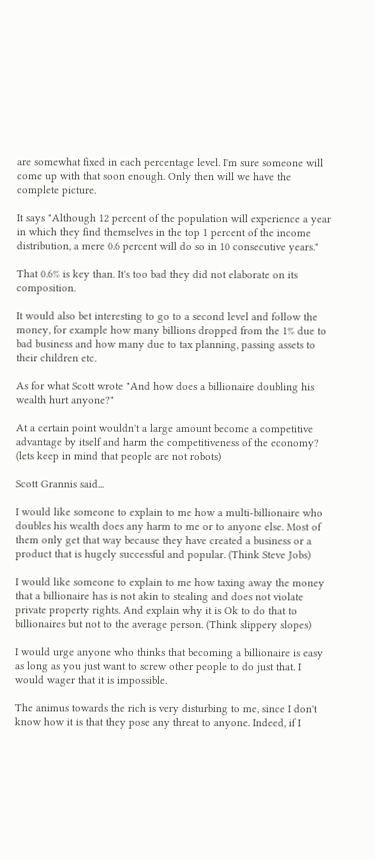are somewhat fixed in each percentage level. I'm sure someone will come up with that soon enough. Only then will we have the complete picture.

It says "Although 12 percent of the population will experience a year in which they find themselves in the top 1 percent of the income distribution, a mere 0.6 percent will do so in 10 consecutive years."

That 0.6% is key than. It's too bad they did not elaborate on its composition.

It would also bet interesting to go to a second level and follow the money, for example how many billions dropped from the 1% due to bad business and how many due to tax planning, passing assets to their children etc.

As for what Scott wrote "And how does a billionaire doubling his wealth hurt anyone?"

At a certain point wouldn't a large amount become a competitive advantage by itself and harm the competitiveness of the economy? (lets keep in mind that people are not robots)

Scott Grannis said...

I would like someone to explain to me how a multi-billionaire who doubles his wealth does any harm to me or to anyone else. Most of them only get that way because they have created a business or a product that is hugely successful and popular. (Think Steve Jobs)

I would like someone to explain to me how taxing away the money that a billionaire has is not akin to stealing and does not violate private property rights. And explain why it is Ok to do that to billionaires but not to the average person. (Think slippery slopes)

I would urge anyone who thinks that becoming a billionaire is easy as long as you just want to screw other people to do just that. I would wager that it is impossible.

The animus towards the rich is very disturbing to me, since I don't know how it is that they pose any threat to anyone. Indeed, if I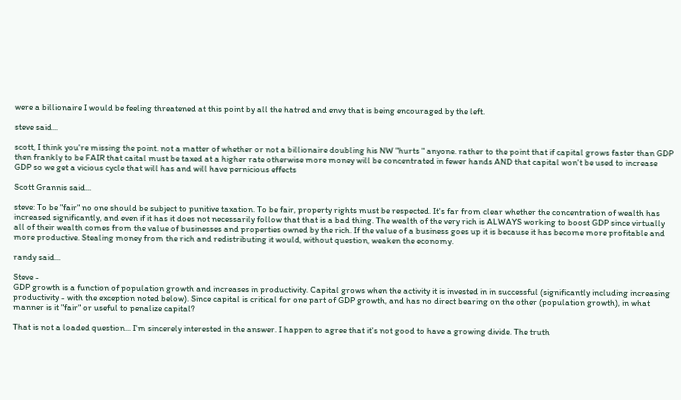were a billionaire I would be feeling threatened at this point by all the hatred and envy that is being encouraged by the left.

steve said...

scott, I think you're missing the point. not a matter of whether or not a billionaire doubling his NW "hurts " anyone. rather to the point that if capital grows faster than GDP then frankly to be FAIR that caital must be taxed at a higher rate otherwise more money will be concentrated in fewer hands AND that capital won't be used to increase GDP so we get a vicious cycle that will has and will have pernicious effects

Scott Grannis said...

steve: To be "fair" no one should be subject to punitive taxation. To be fair, property rights must be respected. It's far from clear whether the concentration of wealth has increased significantly, and even if it has it does not necessarily follow that that is a bad thing. The wealth of the very rich is ALWAYS working to boost GDP since virtually all of their wealth comes from the value of businesses and properties owned by the rich. If the value of a business goes up it is because it has become more profitable and more productive. Stealing money from the rich and redistributing it would, without question, weaken the economy.

randy said...

Steve -
GDP growth is a function of population growth and increases in productivity. Capital grows when the activity it is invested in in successful (significantly including increasing productivity - with the exception noted below). Since capital is critical for one part of GDP growth, and has no direct bearing on the other (population growth), in what manner is it "fair" or useful to penalize capital?

That is not a loaded question... I'm sincerely interested in the answer. I happen to agree that it's not good to have a growing divide. The truth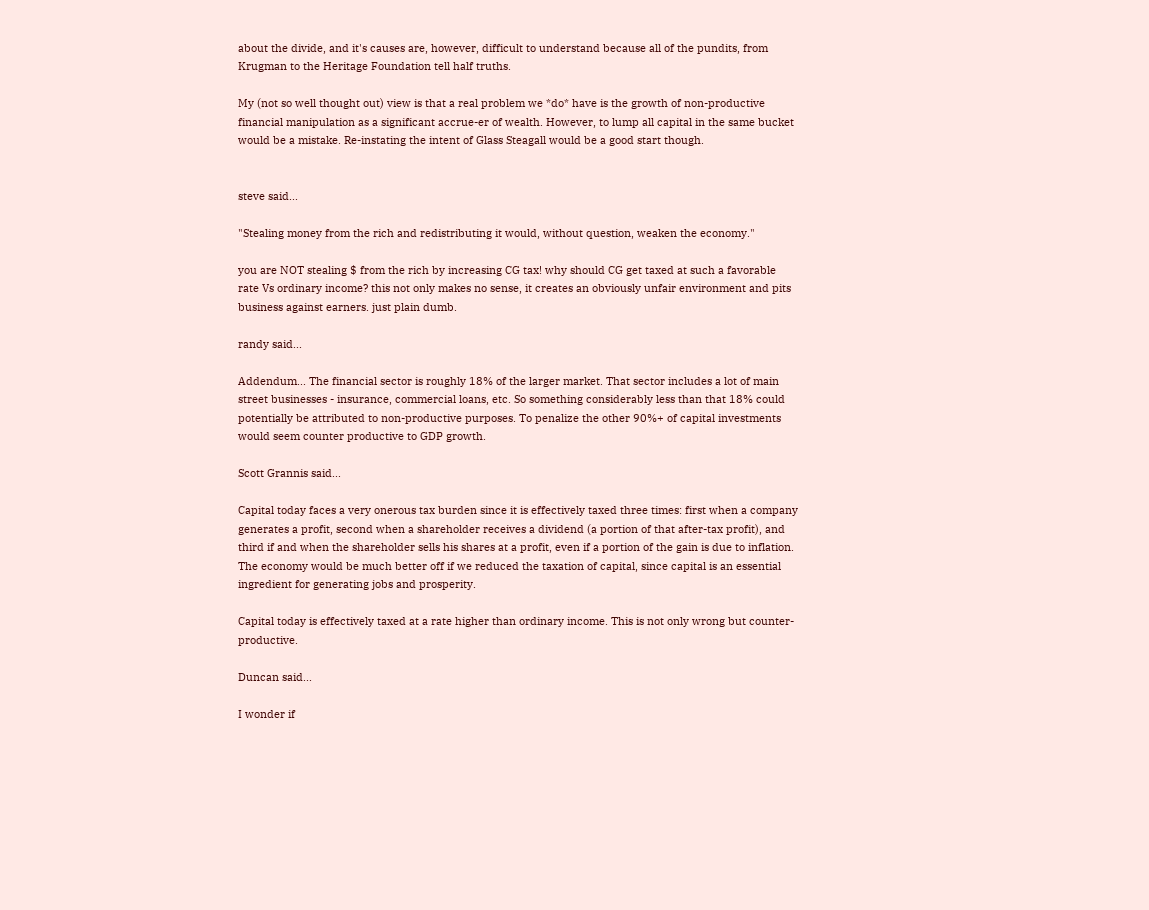about the divide, and it's causes are, however, difficult to understand because all of the pundits, from Krugman to the Heritage Foundation tell half truths.

My (not so well thought out) view is that a real problem we *do* have is the growth of non-productive financial manipulation as a significant accrue-er of wealth. However, to lump all capital in the same bucket would be a mistake. Re-instating the intent of Glass Steagall would be a good start though.


steve said...

"Stealing money from the rich and redistributing it would, without question, weaken the economy."

you are NOT stealing $ from the rich by increasing CG tax! why should CG get taxed at such a favorable rate Vs ordinary income? this not only makes no sense, it creates an obviously unfair environment and pits business against earners. just plain dumb.

randy said...

Addendum... The financial sector is roughly 18% of the larger market. That sector includes a lot of main street businesses - insurance, commercial loans, etc. So something considerably less than that 18% could potentially be attributed to non-productive purposes. To penalize the other 90%+ of capital investments would seem counter productive to GDP growth.

Scott Grannis said...

Capital today faces a very onerous tax burden since it is effectively taxed three times: first when a company generates a profit, second when a shareholder receives a dividend (a portion of that after-tax profit), and third if and when the shareholder sells his shares at a profit, even if a portion of the gain is due to inflation. The economy would be much better off if we reduced the taxation of capital, since capital is an essential ingredient for generating jobs and prosperity.

Capital today is effectively taxed at a rate higher than ordinary income. This is not only wrong but counter-productive.

Duncan said...

I wonder if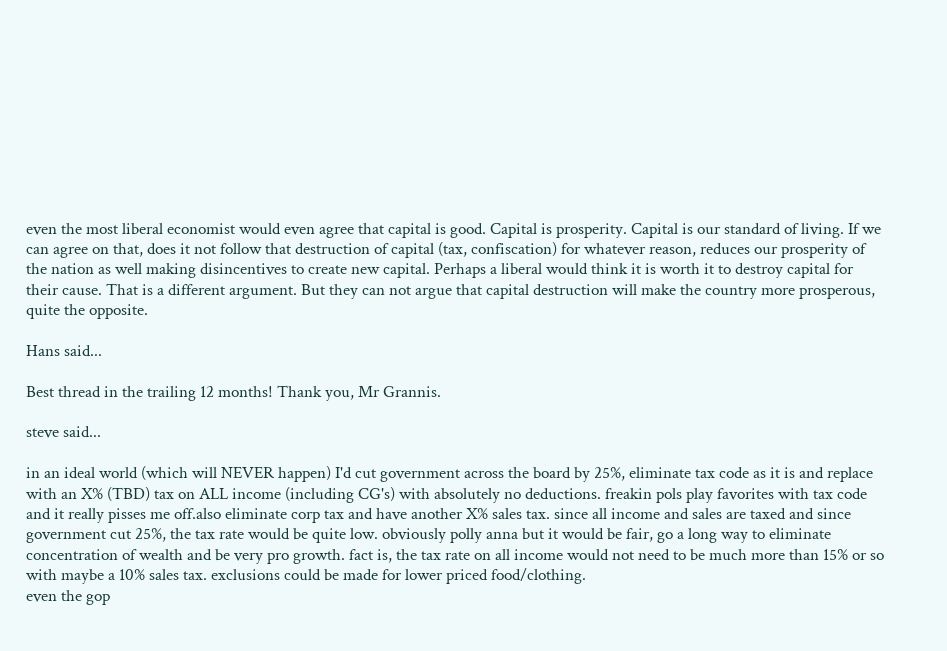even the most liberal economist would even agree that capital is good. Capital is prosperity. Capital is our standard of living. If we can agree on that, does it not follow that destruction of capital (tax, confiscation) for whatever reason, reduces our prosperity of the nation as well making disincentives to create new capital. Perhaps a liberal would think it is worth it to destroy capital for their cause. That is a different argument. But they can not argue that capital destruction will make the country more prosperous, quite the opposite.

Hans said...

Best thread in the trailing 12 months! Thank you, Mr Grannis.

steve said...

in an ideal world (which will NEVER happen) I'd cut government across the board by 25%, eliminate tax code as it is and replace with an X% (TBD) tax on ALL income (including CG's) with absolutely no deductions. freakin pols play favorites with tax code and it really pisses me off.also eliminate corp tax and have another X% sales tax. since all income and sales are taxed and since government cut 25%, the tax rate would be quite low. obviously polly anna but it would be fair, go a long way to eliminate concentration of wealth and be very pro growth. fact is, the tax rate on all income would not need to be much more than 15% or so with maybe a 10% sales tax. exclusions could be made for lower priced food/clothing.
even the gop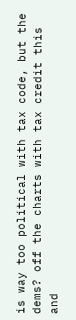is way too political with tax code, but the dems? off the charts with tax credit this and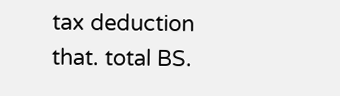tax deduction that. total BS.